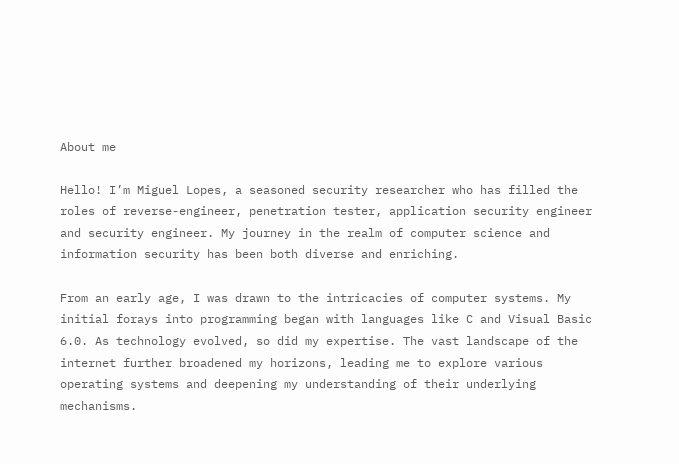About me

Hello! I’m Miguel Lopes, a seasoned security researcher who has filled the roles of reverse-engineer, penetration tester, application security engineer and security engineer. My journey in the realm of computer science and information security has been both diverse and enriching.

From an early age, I was drawn to the intricacies of computer systems. My initial forays into programming began with languages like C and Visual Basic 6.0. As technology evolved, so did my expertise. The vast landscape of the internet further broadened my horizons, leading me to explore various operating systems and deepening my understanding of their underlying mechanisms.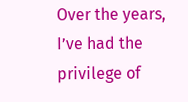Over the years, I’ve had the privilege of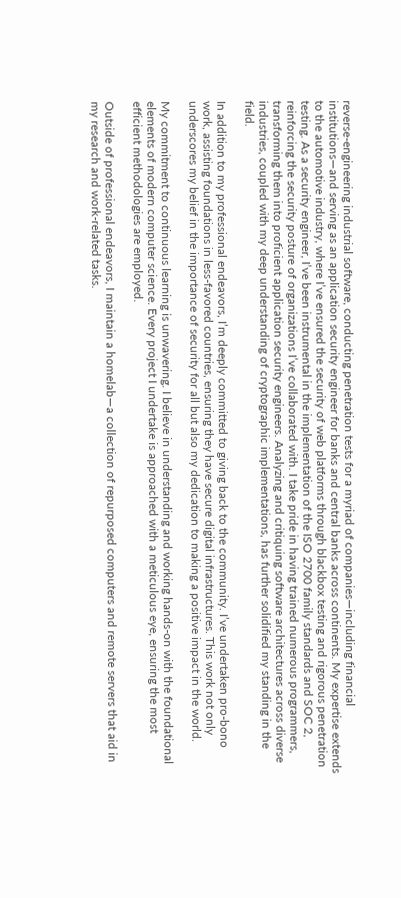reverse-engineering industrial software, conducting penetration tests for a myriad of companies—including financial institutions—and serving as an application security engineer for banks and central banks across continents. My expertise extends to the automotive industry, where I’ve ensured the security of web platforms through blackbox testing and rigorous penetration testing. As a security engineer, I’ve been instrumental in the implementation of the ISO 2700 family standards and SOC 2, reinforcing the security posture of organizations I’ve collaborated with. I take pride in having trained numerous programmers, transforming them into proficient application security engineers. Analyzing and critiquing software architectures across diverse industries, coupled with my deep understanding of cryptographic implementations, has further solidified my standing in the field.

In addition to my professional endeavors, I’m deeply committed to giving back to the community. I’ve undertaken pro-bono work, assisting foundations in less-favored countries, ensuring they have secure digital infrastructures. This work not only underscores my belief in the importance of security for all but also my dedication to making a positive impact in the world.

My commitment to continuous learning is unwavering. I believe in understanding and working hands-on with the foundational elements of modern computer science. Every project I undertake is approached with a meticulous eye, ensuring the most efficient methodologies are employed.

Outside of professional endeavors, I maintain a homelab—a collection of repurposed computers and remote servers that aid in my research and work-related tasks.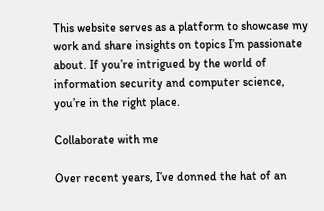This website serves as a platform to showcase my work and share insights on topics I’m passionate about. If you’re intrigued by the world of information security and computer science, you’re in the right place.

Collaborate with me

Over recent years, I’ve donned the hat of an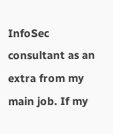InfoSec consultant as an extra from my main job. If my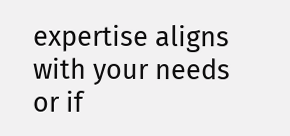expertise aligns with your needs or if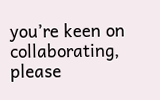you’re keen on collaborating, please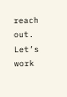reach out. Let’s work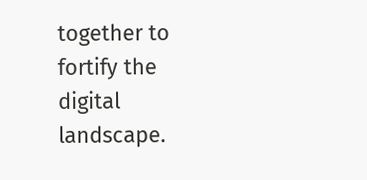together to fortify the digital landscape.